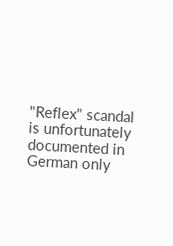"Reflex" scandal is unfortunately documented in German only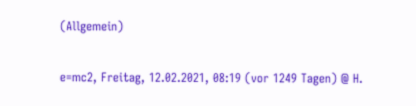(Allgemein)

e=mc2, Freitag, 12.02.2021, 08:19 (vor 1249 Tagen) @ H.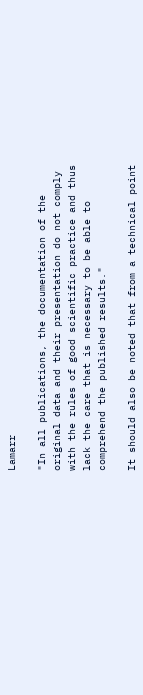Lamarr

"In all publications, the documentation of the original data and their presentation do not comply with the rules of good scientific practice and thus lack the care that is necessary to be able to comprehend the published results."

It should also be noted that from a technical point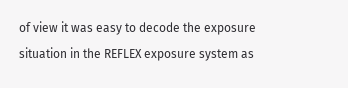of view it was easy to decode the exposure situation in the REFLEX exposure system as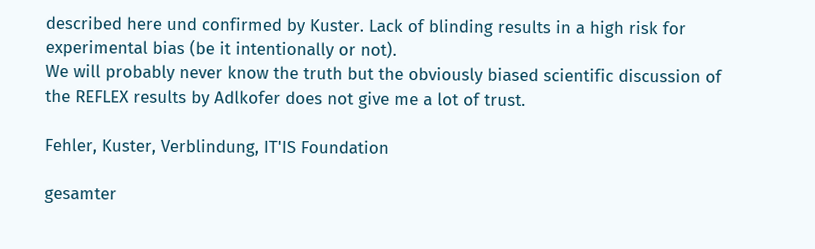described here und confirmed by Kuster. Lack of blinding results in a high risk for experimental bias (be it intentionally or not).
We will probably never know the truth but the obviously biased scientific discussion of the REFLEX results by Adlkofer does not give me a lot of trust.

Fehler, Kuster, Verblindung, IT'IS Foundation

gesamter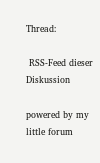Thread:

 RSS-Feed dieser Diskussion

powered by my little forum